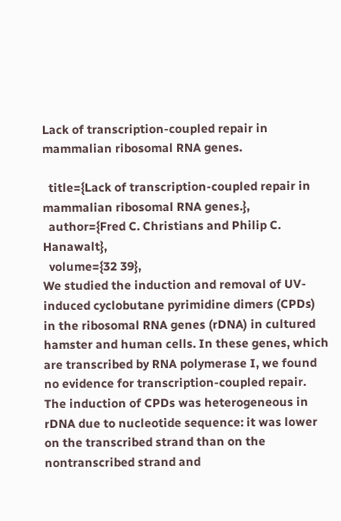Lack of transcription-coupled repair in mammalian ribosomal RNA genes.

  title={Lack of transcription-coupled repair in mammalian ribosomal RNA genes.},
  author={Fred C. Christians and Philip C. Hanawalt},
  volume={32 39},
We studied the induction and removal of UV-induced cyclobutane pyrimidine dimers (CPDs) in the ribosomal RNA genes (rDNA) in cultured hamster and human cells. In these genes, which are transcribed by RNA polymerase I, we found no evidence for transcription-coupled repair. The induction of CPDs was heterogeneous in rDNA due to nucleotide sequence: it was lower on the transcribed strand than on the nontranscribed strand and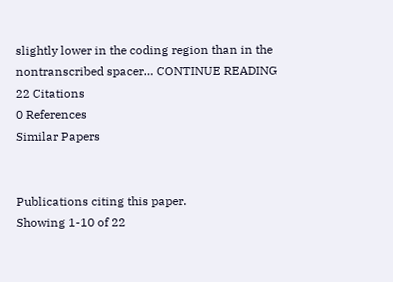slightly lower in the coding region than in the nontranscribed spacer… CONTINUE READING
22 Citations
0 References
Similar Papers


Publications citing this paper.
Showing 1-10 of 22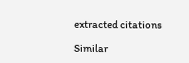extracted citations

Similar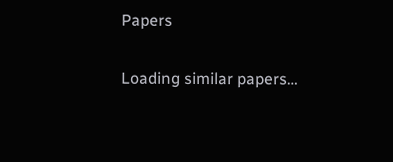Papers

Loading similar papers…